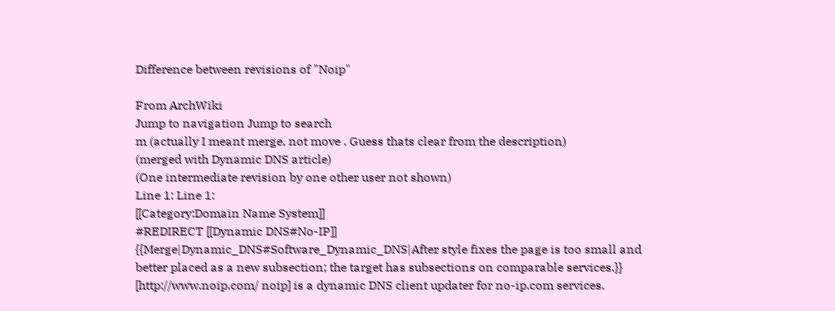Difference between revisions of "Noip"

From ArchWiki
Jump to navigation Jump to search
m (actually I meant merge, not move . Guess thats clear from the description)
(merged with Dynamic DNS article)
(One intermediate revision by one other user not shown)
Line 1: Line 1:
[[Category:Domain Name System]]
#REDIRECT [[Dynamic DNS#No-IP]]
{{Merge|Dynamic_DNS#Software_Dynamic_DNS|After style fixes the page is too small and better placed as a new subsection; the target has subsections on comparable services.}}
[http://www.noip.com/ noip] is a dynamic DNS client updater for no-ip.com services.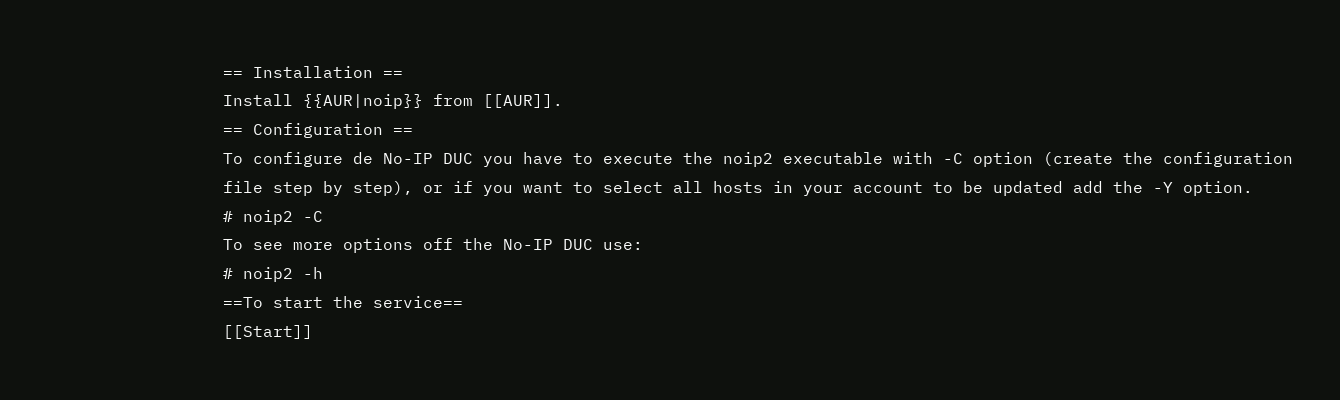== Installation ==
Install {{AUR|noip}} from [[AUR]].
== Configuration ==
To configure de No-IP DUC you have to execute the noip2 executable with -C option (create the configuration file step by step), or if you want to select all hosts in your account to be updated add the -Y option.
# noip2 -C
To see more options off the No-IP DUC use:
# noip2 -h
==To start the service==
[[Start]]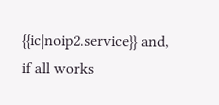{{ic|noip2.service}} and, if all works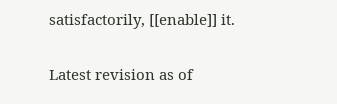satisfactorily, [[enable]] it.

Latest revision as of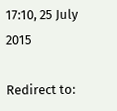17:10, 25 July 2015

Redirect to: